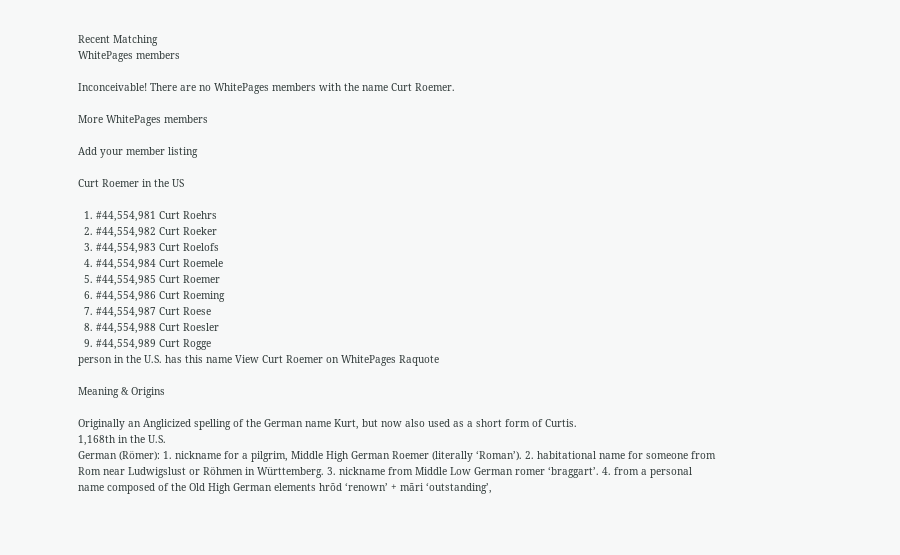Recent Matching
WhitePages members

Inconceivable! There are no WhitePages members with the name Curt Roemer.

More WhitePages members

Add your member listing

Curt Roemer in the US

  1. #44,554,981 Curt Roehrs
  2. #44,554,982 Curt Roeker
  3. #44,554,983 Curt Roelofs
  4. #44,554,984 Curt Roemele
  5. #44,554,985 Curt Roemer
  6. #44,554,986 Curt Roeming
  7. #44,554,987 Curt Roese
  8. #44,554,988 Curt Roesler
  9. #44,554,989 Curt Rogge
person in the U.S. has this name View Curt Roemer on WhitePages Raquote

Meaning & Origins

Originally an Anglicized spelling of the German name Kurt, but now also used as a short form of Curtis.
1,168th in the U.S.
German (Römer): 1. nickname for a pilgrim, Middle High German Roemer (literally ‘Roman’). 2. habitational name for someone from Rom near Ludwigslust or Röhmen in Württemberg. 3. nickname from Middle Low German romer ‘braggart’. 4. from a personal name composed of the Old High German elements hrōd ‘renown’ + māri ‘outstanding’,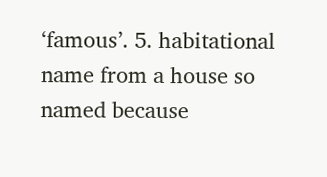‘famous’. 5. habitational name from a house so named because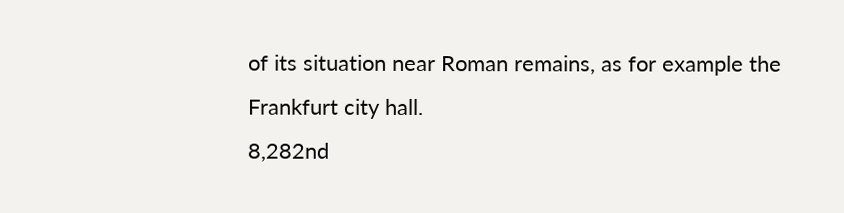of its situation near Roman remains, as for example the Frankfurt city hall.
8,282nd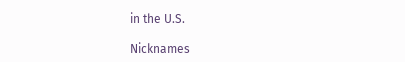in the U.S.

Nicknames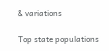& variations

Top state populations